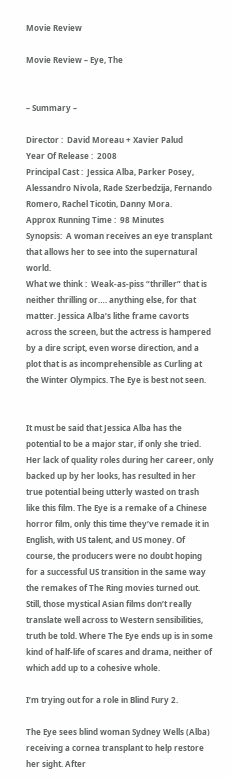Movie Review

Movie Review – Eye, The


– Summary –

Director :  David Moreau + Xavier Palud
Year Of Release :  2008
Principal Cast :  Jessica Alba, Parker Posey, Alessandro Nivola, Rade Szerbedzija, Fernando Romero, Rachel Ticotin, Danny Mora.
Approx Running Time :  98 Minutes
Synopsis:  A woman receives an eye transplant that allows her to see into the supernatural world.
What we think :  Weak-as-piss “thriller” that is neither thrilling or…. anything else, for that matter. Jessica Alba’s lithe frame cavorts across the screen, but the actress is hampered by a dire script, even worse direction, and a plot that is as incomprehensible as Curling at the Winter Olympics. The Eye is best not seen.


It must be said that Jessica Alba has the potential to be a major star, if only she tried. Her lack of quality roles during her career, only backed up by her looks, has resulted in her true potential being utterly wasted on trash like this film. The Eye is a remake of a Chinese horror film, only this time they’ve remade it in English, with US talent, and US money. Of course, the producers were no doubt hoping for a successful US transition in the same way the remakes of The Ring movies turned out. Still, those mystical Asian films don’t really translate well across to Western sensibilities, truth be told. Where The Eye ends up is in some kind of half-life of scares and drama, neither of which add up to a cohesive whole.

I’m trying out for a role in Blind Fury 2.

The Eye sees blind woman Sydney Wells (Alba) receiving a cornea transplant to help restore her sight. After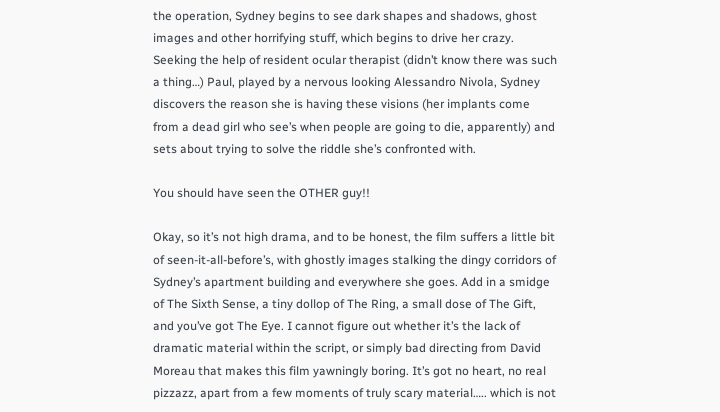the operation, Sydney begins to see dark shapes and shadows, ghost images and other horrifying stuff, which begins to drive her crazy. Seeking the help of resident ocular therapist (didn’t know there was such a thing…) Paul, played by a nervous looking Alessandro Nivola, Sydney discovers the reason she is having these visions (her implants come from a dead girl who see’s when people are going to die, apparently) and sets about trying to solve the riddle she’s confronted with.

You should have seen the OTHER guy!!

Okay, so it’s not high drama, and to be honest, the film suffers a little bit of seen-it-all-before’s, with ghostly images stalking the dingy corridors of Sydney’s apartment building and everywhere she goes. Add in a smidge of The Sixth Sense, a tiny dollop of The Ring, a small dose of The Gift, and you’ve got The Eye. I cannot figure out whether it’s the lack of dramatic material within the script, or simply bad directing from David Moreau that makes this film yawningly boring. It’s got no heart, no real pizzazz, apart from a few moments of truly scary material….. which is not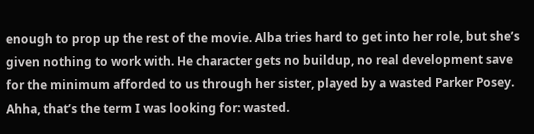enough to prop up the rest of the movie. Alba tries hard to get into her role, but she’s given nothing to work with. He character gets no buildup, no real development save for the minimum afforded to us through her sister, played by a wasted Parker Posey. Ahha, that’s the term I was looking for: wasted.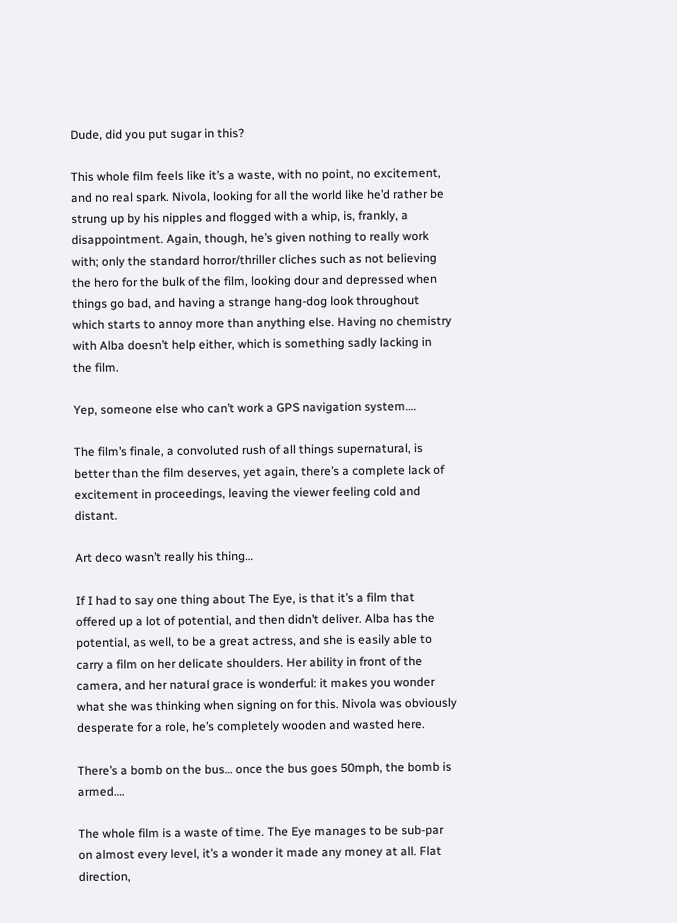Dude, did you put sugar in this?

This whole film feels like it’s a waste, with no point, no excitement, and no real spark. Nivola, looking for all the world like he’d rather be strung up by his nipples and flogged with a whip, is, frankly, a disappointment. Again, though, he’s given nothing to really work with; only the standard horror/thriller cliches such as not believing the hero for the bulk of the film, looking dour and depressed when things go bad, and having a strange hang-dog look throughout which starts to annoy more than anything else. Having no chemistry with Alba doesn’t help either, which is something sadly lacking in the film.

Yep, someone else who can’t work a GPS navigation system….

The film’s finale, a convoluted rush of all things supernatural, is better than the film deserves, yet again, there’s a complete lack of excitement in proceedings, leaving the viewer feeling cold and distant.

Art deco wasn’t really his thing…

If I had to say one thing about The Eye, is that it’s a film that offered up a lot of potential, and then didn’t deliver. Alba has the potential, as well, to be a great actress, and she is easily able to carry a film on her delicate shoulders. Her ability in front of the camera, and her natural grace is wonderful: it makes you wonder what she was thinking when signing on for this. Nivola was obviously desperate for a role, he’s completely wooden and wasted here.

There’s a bomb on the bus… once the bus goes 50mph, the bomb is armed….

The whole film is a waste of time. The Eye manages to be sub-par on almost every level, it’s a wonder it made any money at all. Flat direction,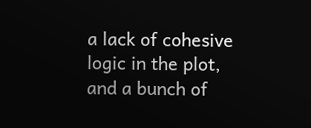a lack of cohesive logic in the plot, and a bunch of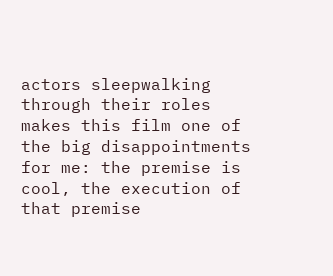actors sleepwalking through their roles makes this film one of the big disappointments for me: the premise is cool, the execution of that premise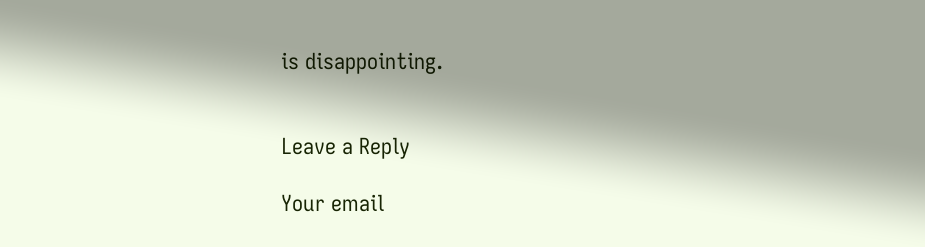is disappointing.


Leave a Reply

Your email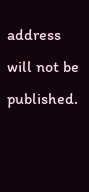address will not be published.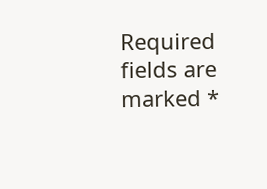Required fields are marked *